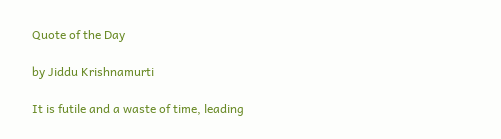Quote of the Day

by Jiddu Krishnamurti

It is futile and a waste of time, leading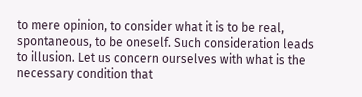to mere opinion, to consider what it is to be real, spontaneous, to be oneself. Such consideration leads to illusion. Let us concern ourselves with what is the necessary condition that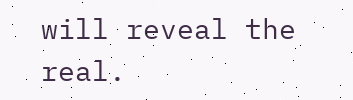will reveal the real.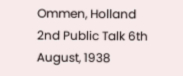Ommen, Holland
2nd Public Talk 6th August, 1938